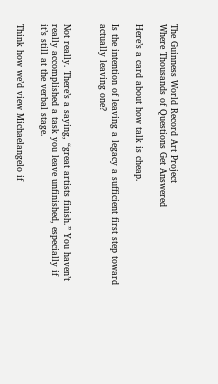The Guinness World Record Art Project
Where Thousands of Questions Get Answered

Here’s a card about how talk is cheap.

Is the intention of leaving a legacy a sufficient first step toward actually leaving one?


Not really. There’s a saying, “great artists finish.” You haven’t really accomplished a task you leave unfinished, especially if it’s still at the verbal stage.

Think how we’d view Michaelangelo if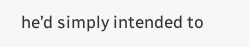he’d simply intended to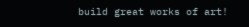build great works of art!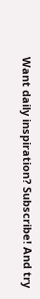Want daily inspiration? Subscribe! And try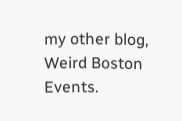my other blog, Weird Boston Events.